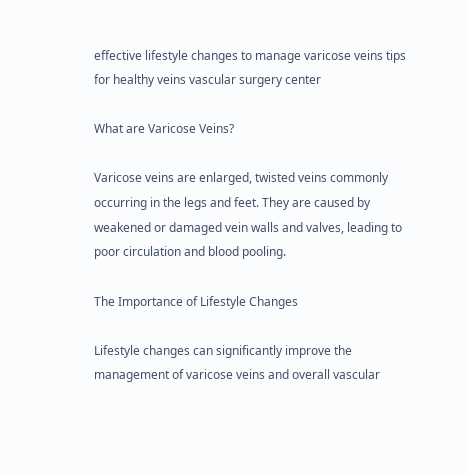effective lifestyle changes to manage varicose veins tips for healthy veins vascular surgery center

What are Varicose Veins?

Varicose veins are enlarged, twisted veins commonly occurring in the legs and feet. They are caused by weakened or damaged vein walls and valves, leading to poor circulation and blood pooling.

The Importance of Lifestyle Changes

Lifestyle changes can significantly improve the management of varicose veins and overall vascular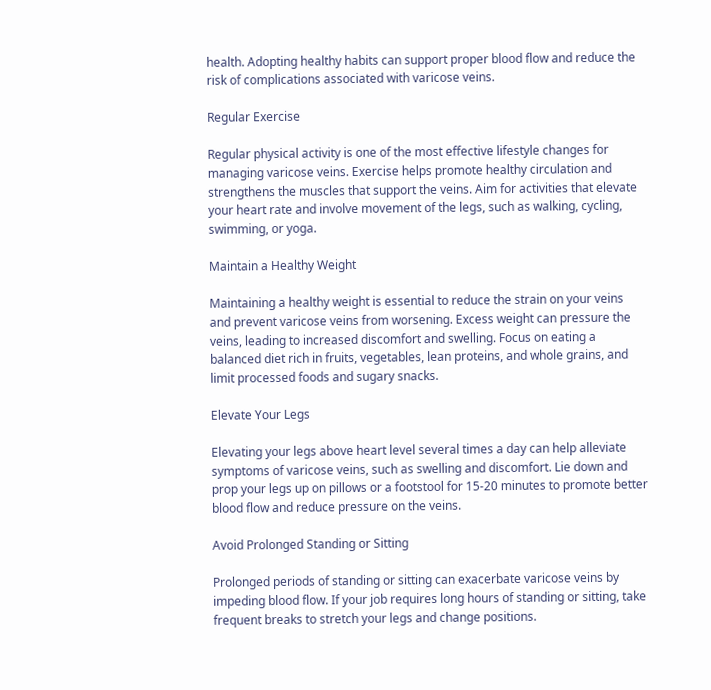health. Adopting healthy habits can support proper blood flow and reduce the risk of complications associated with varicose veins.

Regular Exercise

Regular physical activity is one of the most effective lifestyle changes for managing varicose veins. Exercise helps promote healthy circulation and strengthens the muscles that support the veins. Aim for activities that elevate your heart rate and involve movement of the legs, such as walking, cycling, swimming, or yoga.

Maintain a Healthy Weight

Maintaining a healthy weight is essential to reduce the strain on your veins and prevent varicose veins from worsening. Excess weight can pressure the veins, leading to increased discomfort and swelling. Focus on eating a balanced diet rich in fruits, vegetables, lean proteins, and whole grains, and limit processed foods and sugary snacks.

Elevate Your Legs

Elevating your legs above heart level several times a day can help alleviate symptoms of varicose veins, such as swelling and discomfort. Lie down and prop your legs up on pillows or a footstool for 15-20 minutes to promote better blood flow and reduce pressure on the veins.

Avoid Prolonged Standing or Sitting

Prolonged periods of standing or sitting can exacerbate varicose veins by impeding blood flow. If your job requires long hours of standing or sitting, take frequent breaks to stretch your legs and change positions.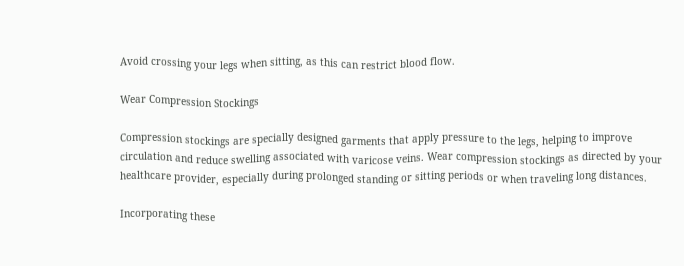Avoid crossing your legs when sitting, as this can restrict blood flow.

Wear Compression Stockings

Compression stockings are specially designed garments that apply pressure to the legs, helping to improve circulation and reduce swelling associated with varicose veins. Wear compression stockings as directed by your healthcare provider, especially during prolonged standing or sitting periods or when traveling long distances.

Incorporating these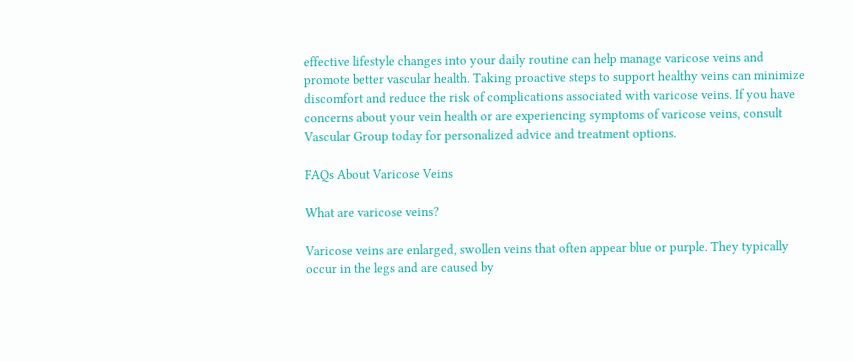effective lifestyle changes into your daily routine can help manage varicose veins and promote better vascular health. Taking proactive steps to support healthy veins can minimize discomfort and reduce the risk of complications associated with varicose veins. If you have concerns about your vein health or are experiencing symptoms of varicose veins, consult Vascular Group today for personalized advice and treatment options.

FAQs About Varicose Veins

What are varicose veins?

Varicose veins are enlarged, swollen veins that often appear blue or purple. They typically occur in the legs and are caused by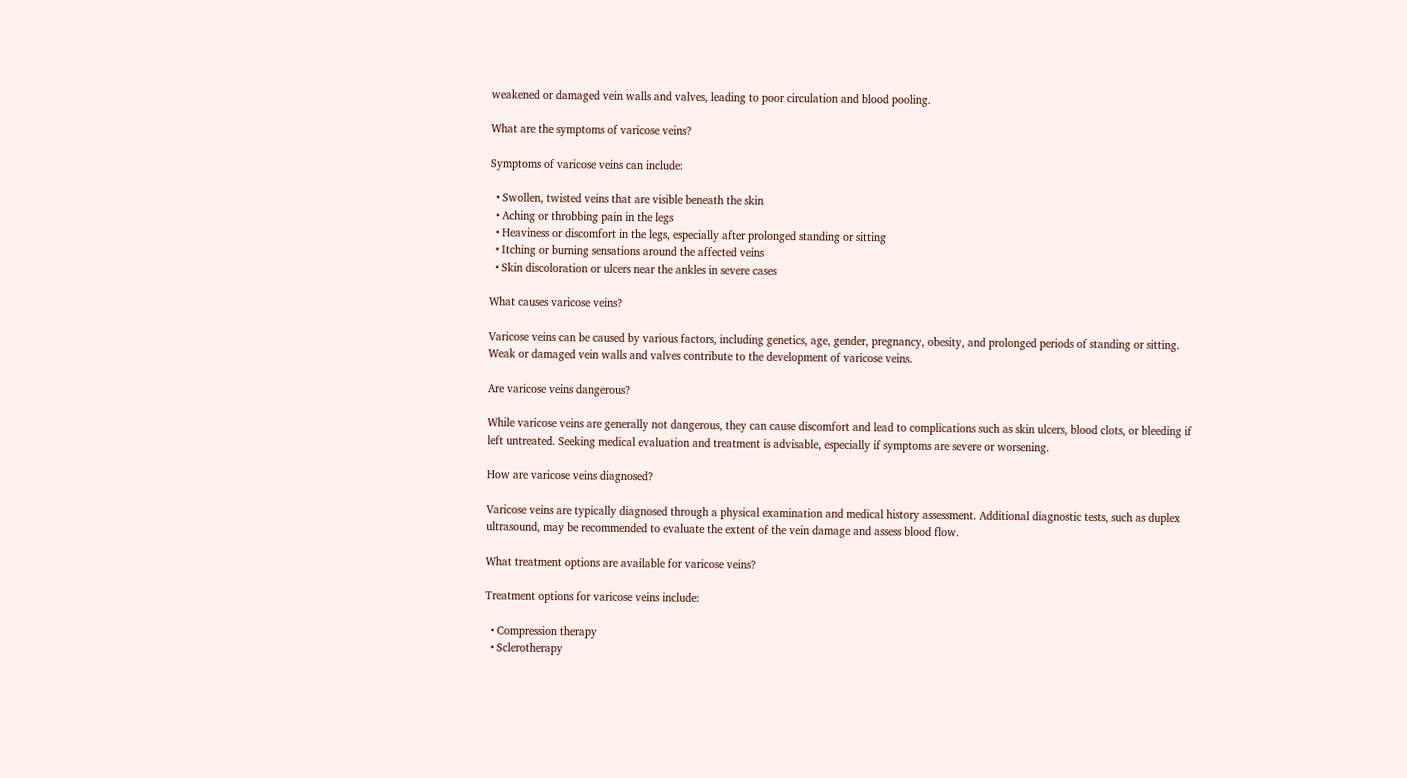weakened or damaged vein walls and valves, leading to poor circulation and blood pooling.

What are the symptoms of varicose veins?

Symptoms of varicose veins can include:

  • Swollen, twisted veins that are visible beneath the skin
  • Aching or throbbing pain in the legs
  • Heaviness or discomfort in the legs, especially after prolonged standing or sitting
  • Itching or burning sensations around the affected veins
  • Skin discoloration or ulcers near the ankles in severe cases

What causes varicose veins?

Varicose veins can be caused by various factors, including genetics, age, gender, pregnancy, obesity, and prolonged periods of standing or sitting. Weak or damaged vein walls and valves contribute to the development of varicose veins.

Are varicose veins dangerous?

While varicose veins are generally not dangerous, they can cause discomfort and lead to complications such as skin ulcers, blood clots, or bleeding if left untreated. Seeking medical evaluation and treatment is advisable, especially if symptoms are severe or worsening.

How are varicose veins diagnosed?

Varicose veins are typically diagnosed through a physical examination and medical history assessment. Additional diagnostic tests, such as duplex ultrasound, may be recommended to evaluate the extent of the vein damage and assess blood flow.

What treatment options are available for varicose veins?

Treatment options for varicose veins include:

  • Compression therapy
  • Sclerotherapy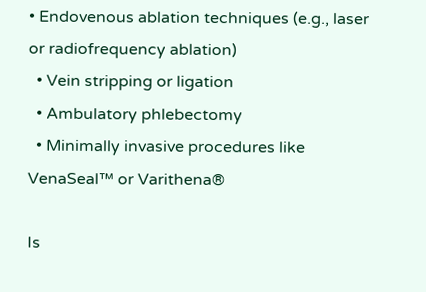• Endovenous ablation techniques (e.g., laser or radiofrequency ablation)
  • Vein stripping or ligation
  • Ambulatory phlebectomy
  • Minimally invasive procedures like VenaSeal™ or Varithena®

Is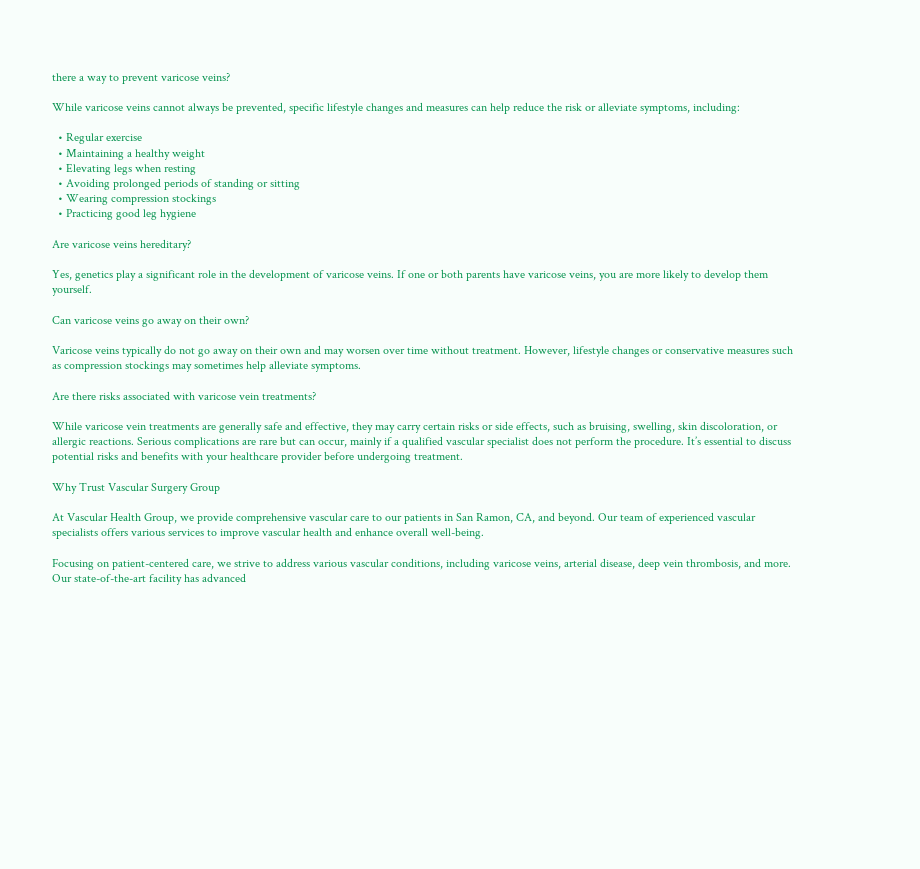there a way to prevent varicose veins?

While varicose veins cannot always be prevented, specific lifestyle changes and measures can help reduce the risk or alleviate symptoms, including:

  • Regular exercise
  • Maintaining a healthy weight
  • Elevating legs when resting
  • Avoiding prolonged periods of standing or sitting
  • Wearing compression stockings
  • Practicing good leg hygiene

Are varicose veins hereditary?

Yes, genetics play a significant role in the development of varicose veins. If one or both parents have varicose veins, you are more likely to develop them yourself.

Can varicose veins go away on their own?

Varicose veins typically do not go away on their own and may worsen over time without treatment. However, lifestyle changes or conservative measures such as compression stockings may sometimes help alleviate symptoms.

Are there risks associated with varicose vein treatments?

While varicose vein treatments are generally safe and effective, they may carry certain risks or side effects, such as bruising, swelling, skin discoloration, or allergic reactions. Serious complications are rare but can occur, mainly if a qualified vascular specialist does not perform the procedure. It’s essential to discuss potential risks and benefits with your healthcare provider before undergoing treatment.

Why Trust Vascular Surgery Group

At Vascular Health Group, we provide comprehensive vascular care to our patients in San Ramon, CA, and beyond. Our team of experienced vascular specialists offers various services to improve vascular health and enhance overall well-being.

Focusing on patient-centered care, we strive to address various vascular conditions, including varicose veins, arterial disease, deep vein thrombosis, and more. Our state-of-the-art facility has advanced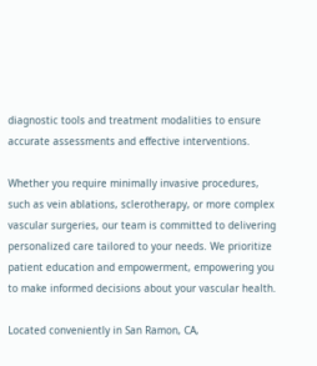diagnostic tools and treatment modalities to ensure accurate assessments and effective interventions.

Whether you require minimally invasive procedures, such as vein ablations, sclerotherapy, or more complex vascular surgeries, our team is committed to delivering personalized care tailored to your needs. We prioritize patient education and empowerment, empowering you to make informed decisions about your vascular health.

Located conveniently in San Ramon, CA,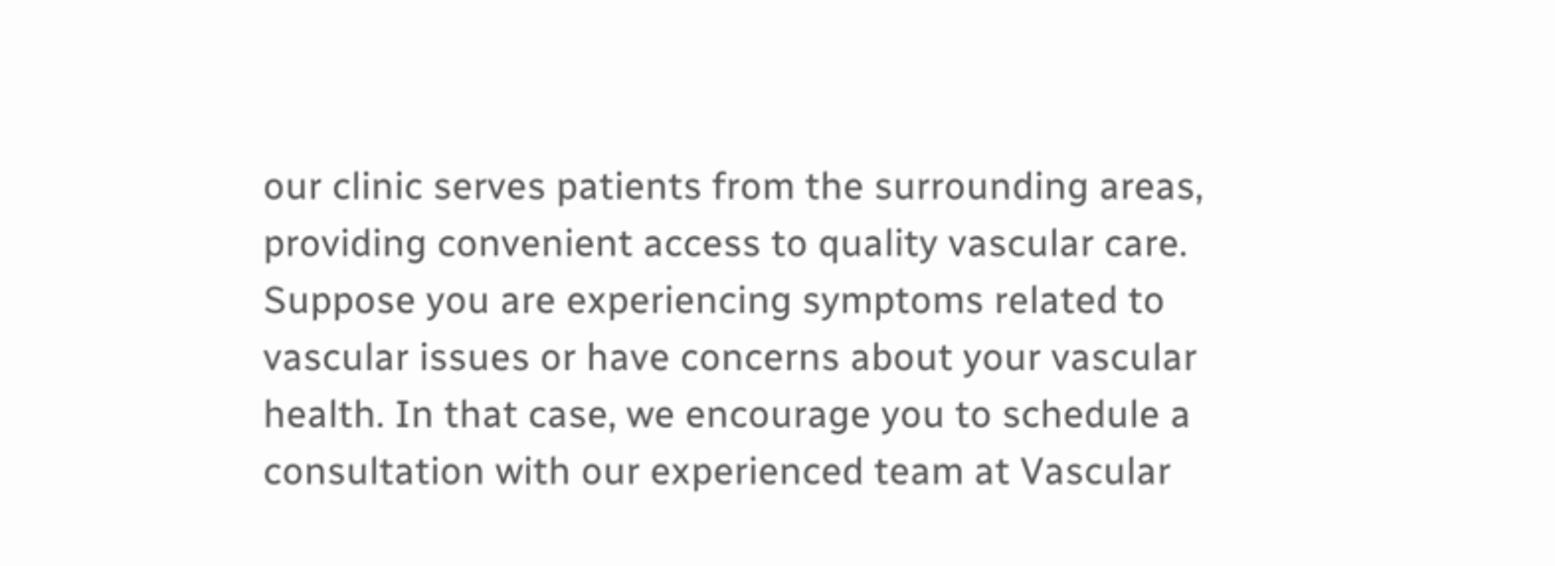our clinic serves patients from the surrounding areas, providing convenient access to quality vascular care. Suppose you are experiencing symptoms related to vascular issues or have concerns about your vascular health. In that case, we encourage you to schedule a consultation with our experienced team at Vascular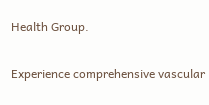Health Group.

Experience comprehensive vascular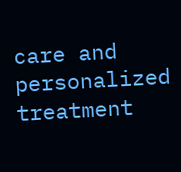care and personalized treatment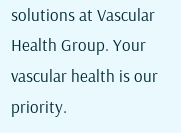solutions at Vascular Health Group. Your vascular health is our priority.